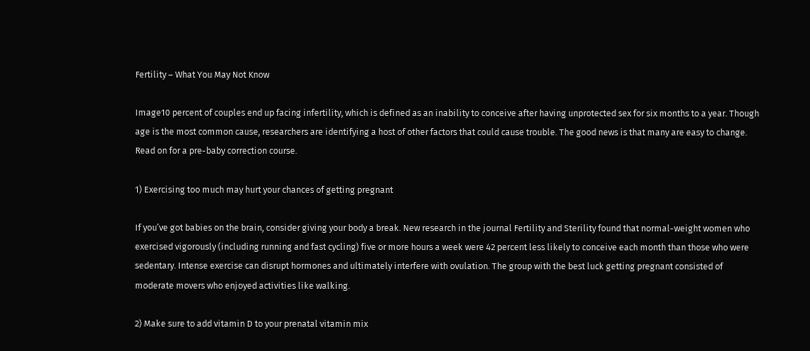Fertility – What You May Not Know

Image10 percent of couples end up facing infertility, which is defined as an inability to conceive after having unprotected sex for six months to a year. Though age is the most common cause, researchers are identifying a host of other factors that could cause trouble. The good news is that many are easy to change. Read on for a pre-baby correction course.

1) Exercising too much may hurt your chances of getting pregnant

If you’ve got babies on the brain, consider giving your body a break. New research in the journal Fertility and Sterility found that normal-weight women who exercised vigorously (including running and fast cycling) five or more hours a week were 42 percent less likely to conceive each month than those who were sedentary. Intense exercise can disrupt hormones and ultimately interfere with ovulation. The group with the best luck getting pregnant consisted of moderate movers who enjoyed activities like walking.

2) Make sure to add vitamin D to your prenatal vitamin mix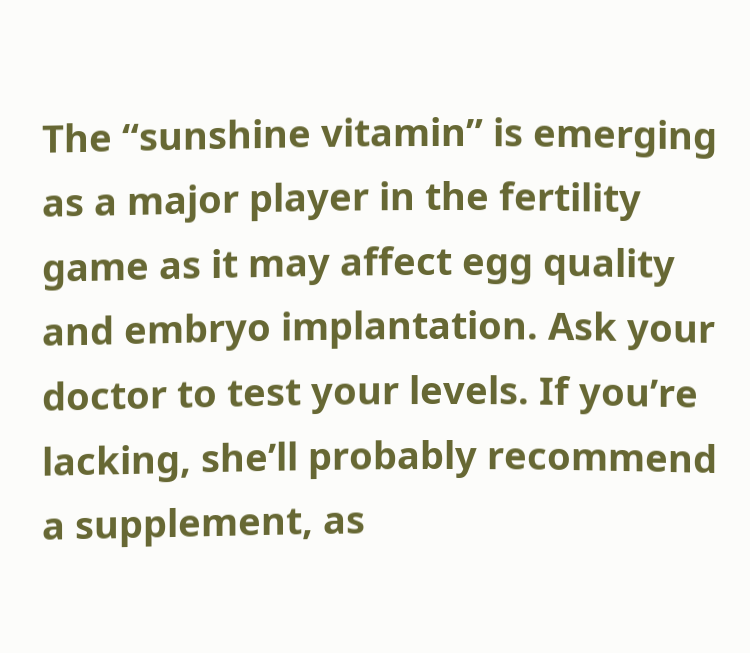The “sunshine vitamin” is emerging as a major player in the fertility game as it may affect egg quality and embryo implantation. Ask your doctor to test your levels. If you’re lacking, she’ll probably recommend a supplement, as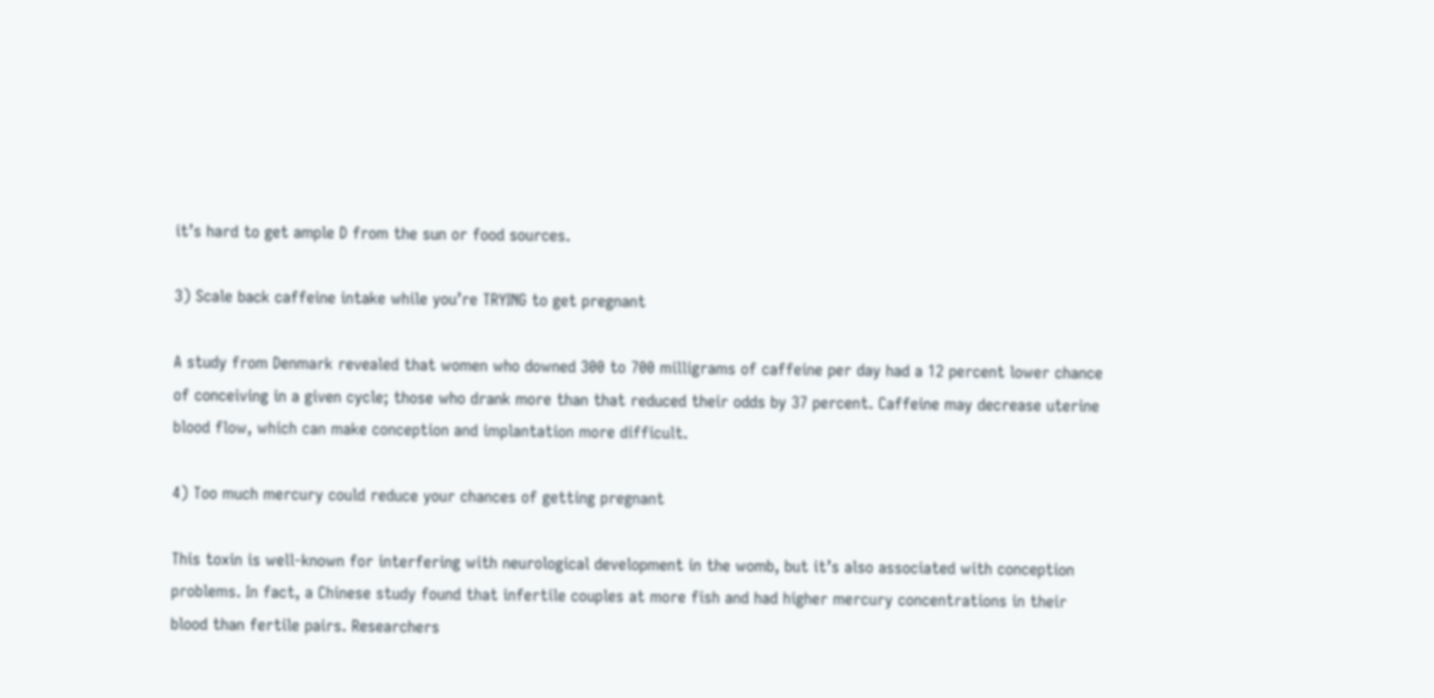it’s hard to get ample D from the sun or food sources.

3) Scale back caffeine intake while you’re TRYING to get pregnant

A study from Denmark revealed that women who downed 300 to 700 milligrams of caffeine per day had a 12 percent lower chance of conceiving in a given cycle; those who drank more than that reduced their odds by 37 percent. Caffeine may decrease uterine blood flow, which can make conception and implantation more difficult.

4) Too much mercury could reduce your chances of getting pregnant

This toxin is well-known for interfering with neurological development in the womb, but it’s also associated with conception problems. In fact, a Chinese study found that infertile couples at more fish and had higher mercury concentrations in their blood than fertile pairs. Researchers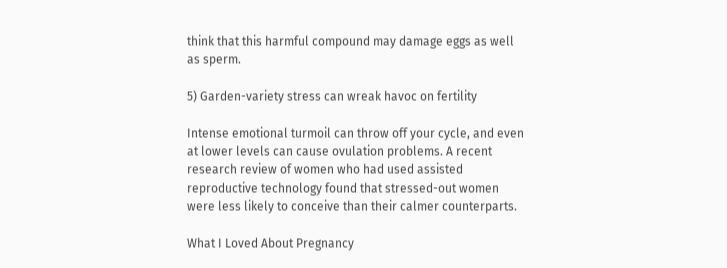think that this harmful compound may damage eggs as well as sperm.

5) Garden-variety stress can wreak havoc on fertility

Intense emotional turmoil can throw off your cycle, and even at lower levels can cause ovulation problems. A recent research review of women who had used assisted reproductive technology found that stressed-out women were less likely to conceive than their calmer counterparts.

What I Loved About Pregnancy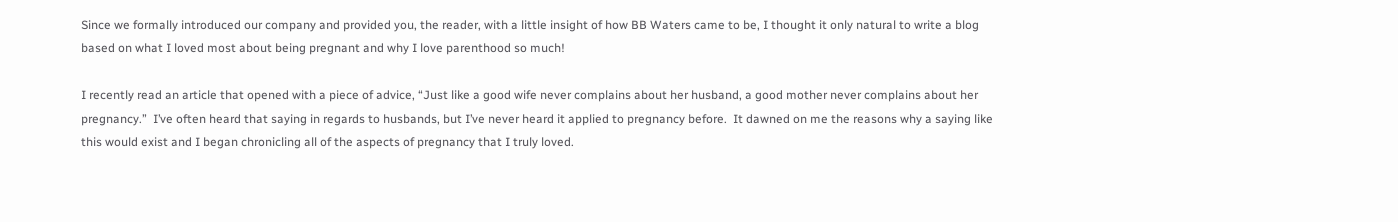Since we formally introduced our company and provided you, the reader, with a little insight of how BB Waters came to be, I thought it only natural to write a blog based on what I loved most about being pregnant and why I love parenthood so much!

I recently read an article that opened with a piece of advice, “Just like a good wife never complains about her husband, a good mother never complains about her pregnancy.”  I’ve often heard that saying in regards to husbands, but I’ve never heard it applied to pregnancy before.  It dawned on me the reasons why a saying like this would exist and I began chronicling all of the aspects of pregnancy that I truly loved.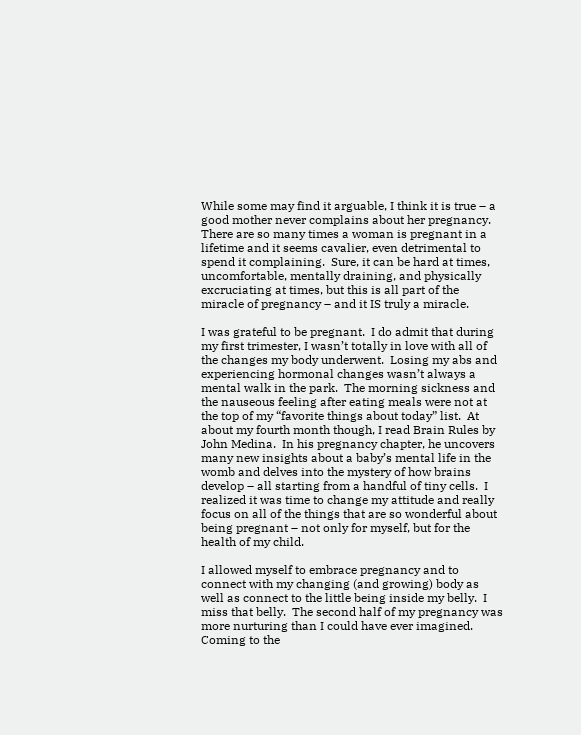While some may find it arguable, I think it is true – a good mother never complains about her pregnancy.  There are so many times a woman is pregnant in a lifetime and it seems cavalier, even detrimental to spend it complaining.  Sure, it can be hard at times, uncomfortable, mentally draining, and physically excruciating at times, but this is all part of the miracle of pregnancy – and it IS truly a miracle.

I was grateful to be pregnant.  I do admit that during my first trimester, I wasn’t totally in love with all of the changes my body underwent.  Losing my abs and experiencing hormonal changes wasn’t always a mental walk in the park.  The morning sickness and the nauseous feeling after eating meals were not at the top of my “favorite things about today” list.  At about my fourth month though, I read Brain Rules by John Medina.  In his pregnancy chapter, he uncovers many new insights about a baby’s mental life in the womb and delves into the mystery of how brains develop – all starting from a handful of tiny cells.  I realized it was time to change my attitude and really focus on all of the things that are so wonderful about being pregnant – not only for myself, but for the health of my child.

I allowed myself to embrace pregnancy and to connect with my changing (and growing) body as well as connect to the little being inside my belly.  I miss that belly.  The second half of my pregnancy was more nurturing than I could have ever imagined.  Coming to the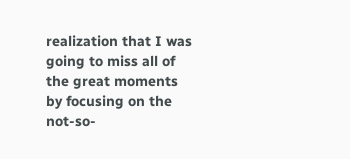realization that I was going to miss all of the great moments by focusing on the not-so-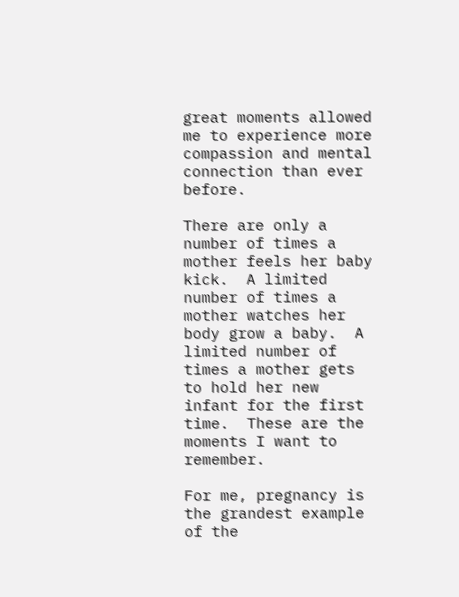great moments allowed me to experience more compassion and mental connection than ever before.

There are only a number of times a mother feels her baby kick.  A limited number of times a mother watches her body grow a baby.  A limited number of times a mother gets to hold her new infant for the first time.  These are the moments I want to remember.

For me, pregnancy is the grandest example of the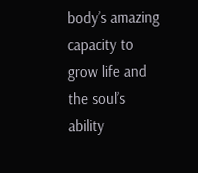body’s amazing capacity to grow life and the soul’s ability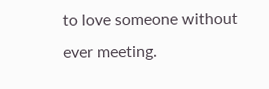to love someone without ever meeting.